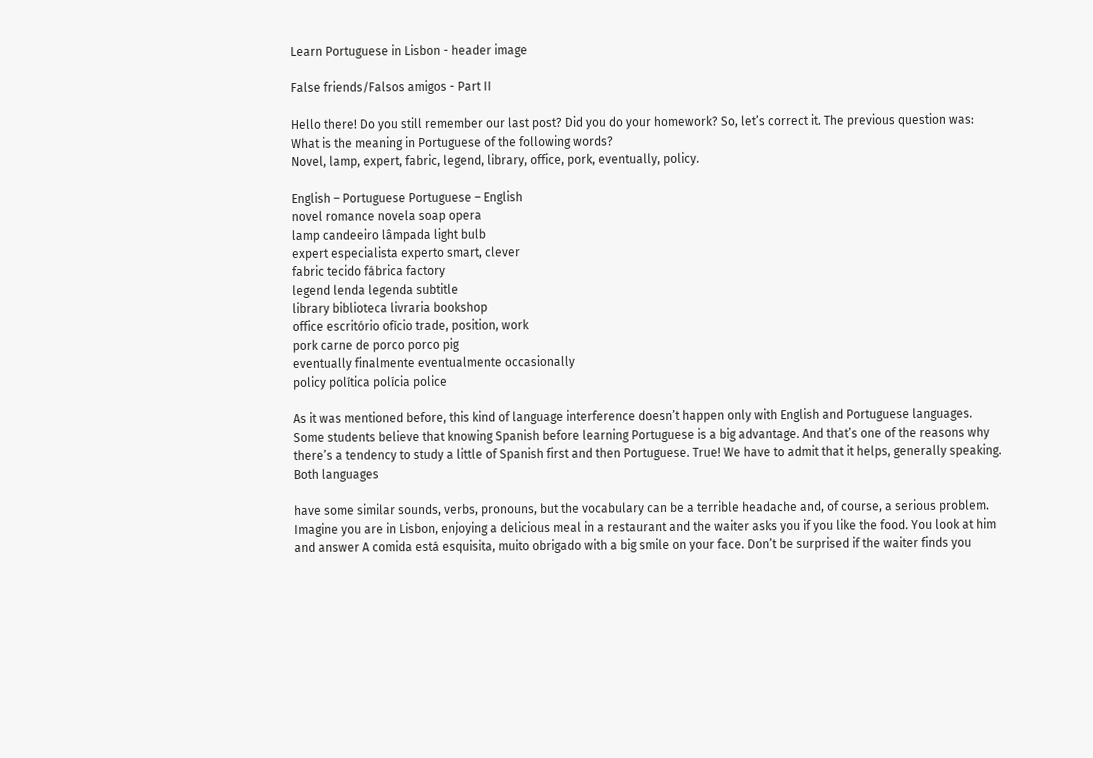Learn Portuguese in Lisbon - header image

False friends/Falsos amigos - Part II

Hello there! Do you still remember our last post? Did you do your homework? So, let’s correct it. The previous question was: What is the meaning in Portuguese of the following words?
Novel, lamp, expert, fabric, legend, library, office, pork, eventually, policy.

English – Portuguese Portuguese – English
novel romance novela soap opera
lamp candeeiro lâmpada light bulb
expert especialista experto smart, clever
fabric tecido fábrica factory
legend lenda legenda subtitle
library biblioteca livraria bookshop
office escritório ofício trade, position, work
pork carne de porco porco pig
eventually finalmente eventualmente occasionally
policy política polícia police

As it was mentioned before, this kind of language interference doesn’t happen only with English and Portuguese languages. Some students believe that knowing Spanish before learning Portuguese is a big advantage. And that’s one of the reasons why there’s a tendency to study a little of Spanish first and then Portuguese. True! We have to admit that it helps, generally speaking. Both languages

have some similar sounds, verbs, pronouns, but the vocabulary can be a terrible headache and, of course, a serious problem.
Imagine you are in Lisbon, enjoying a delicious meal in a restaurant and the waiter asks you if you like the food. You look at him and answer A comida está esquisita, muito obrigado with a big smile on your face. Don’t be surprised if the waiter finds you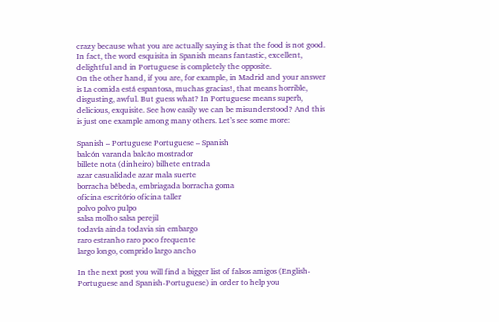crazy because what you are actually saying is that the food is not good. In fact, the word esquisita in Spanish means fantastic, excellent, delightful and in Portuguese is completely the opposite.
On the other hand, if you are, for example, in Madrid and your answer is La comida está espantosa, muchas gracias!, that means horrible, disgusting, awful. But guess what? In Portuguese means superb, delicious, exquisite. See how easily we can be misunderstood? And this is just one example among many others. Let’s see some more:

Spanish – Portuguese Portuguese – Spanish
balcón varanda balcão mostrador
billete nota (dinheiro) bilhete entrada
azar casualidade azar mala suerte
borracha bêbeda, embriagada borracha goma
oficina escritório oficina taller
polvo polvo pulpo
salsa molho salsa perejil
todavía ainda todavia sin embargo
raro estranho raro poco frequente
largo longo, comprido largo ancho

In the next post you will find a bigger list of falsos amigos (English-Portuguese and Spanish-Portuguese) in order to help you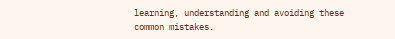learning, understanding and avoiding these common mistakes.